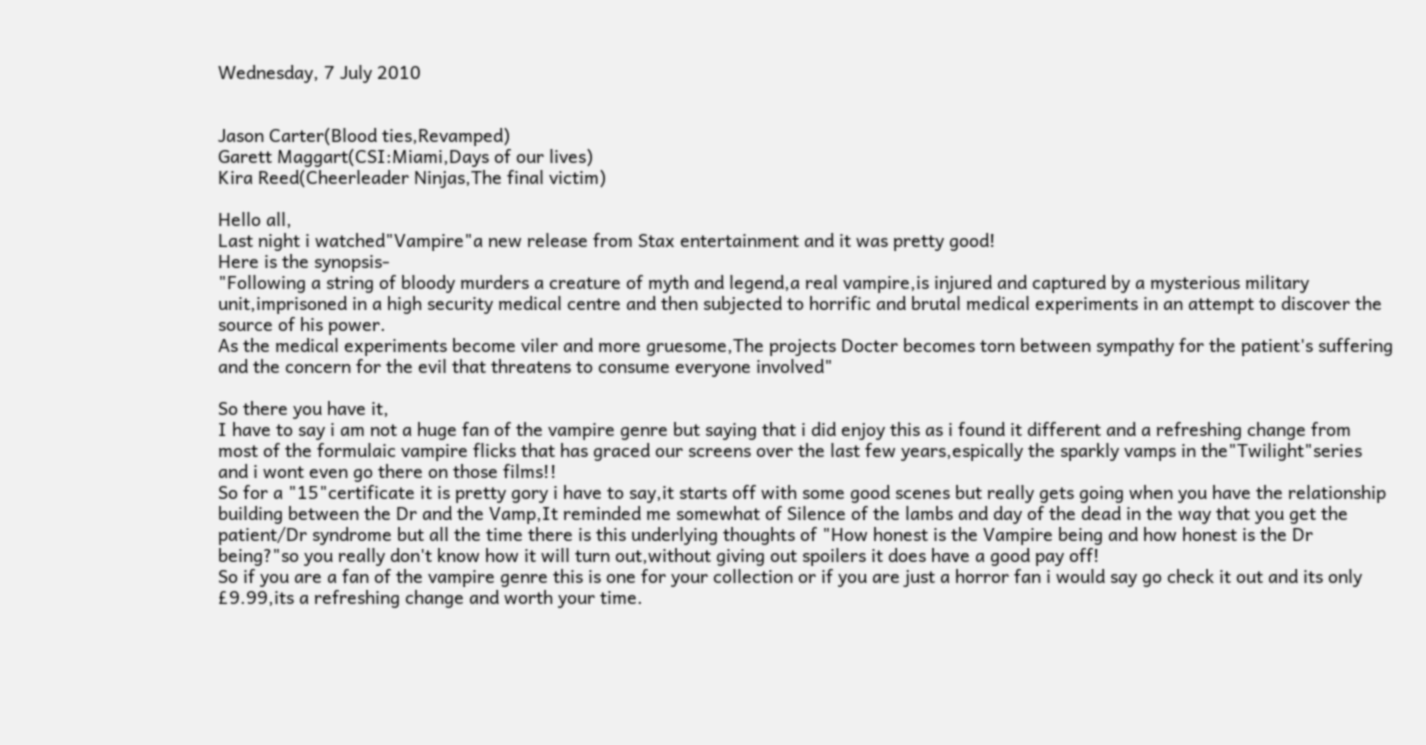Wednesday, 7 July 2010


Jason Carter(Blood ties,Revamped)
Garett Maggart(CSI:Miami,Days of our lives)
Kira Reed(Cheerleader Ninjas,The final victim)

Hello all,
Last night i watched"Vampire"a new release from Stax entertainment and it was pretty good!
Here is the synopsis-
"Following a string of bloody murders a creature of myth and legend,a real vampire,is injured and captured by a mysterious military unit,imprisoned in a high security medical centre and then subjected to horrific and brutal medical experiments in an attempt to discover the source of his power.
As the medical experiments become viler and more gruesome,The projects Docter becomes torn between sympathy for the patient's suffering and the concern for the evil that threatens to consume everyone involved"

So there you have it,
I have to say i am not a huge fan of the vampire genre but saying that i did enjoy this as i found it different and a refreshing change from most of the formulaic vampire flicks that has graced our screens over the last few years,espically the sparkly vamps in the"Twilight"series and i wont even go there on those films!!
So for a "15"certificate it is pretty gory i have to say,it starts off with some good scenes but really gets going when you have the relationship building between the Dr and the Vamp,It reminded me somewhat of Silence of the lambs and day of the dead in the way that you get the patient/Dr syndrome but all the time there is this underlying thoughts of "How honest is the Vampire being and how honest is the Dr being?"so you really don't know how it will turn out,without giving out spoilers it does have a good pay off!
So if you are a fan of the vampire genre this is one for your collection or if you are just a horror fan i would say go check it out and its only £9.99,its a refreshing change and worth your time.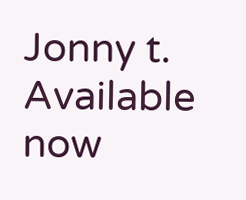Jonny t.
Available now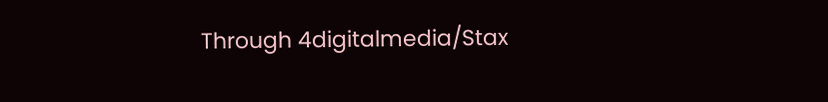Through 4digitalmedia/Stax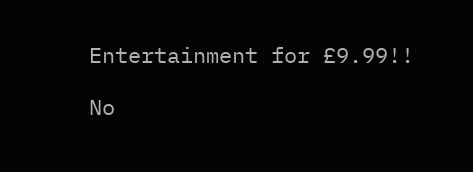Entertainment for £9.99!!

No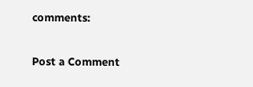comments:

Post a Comment